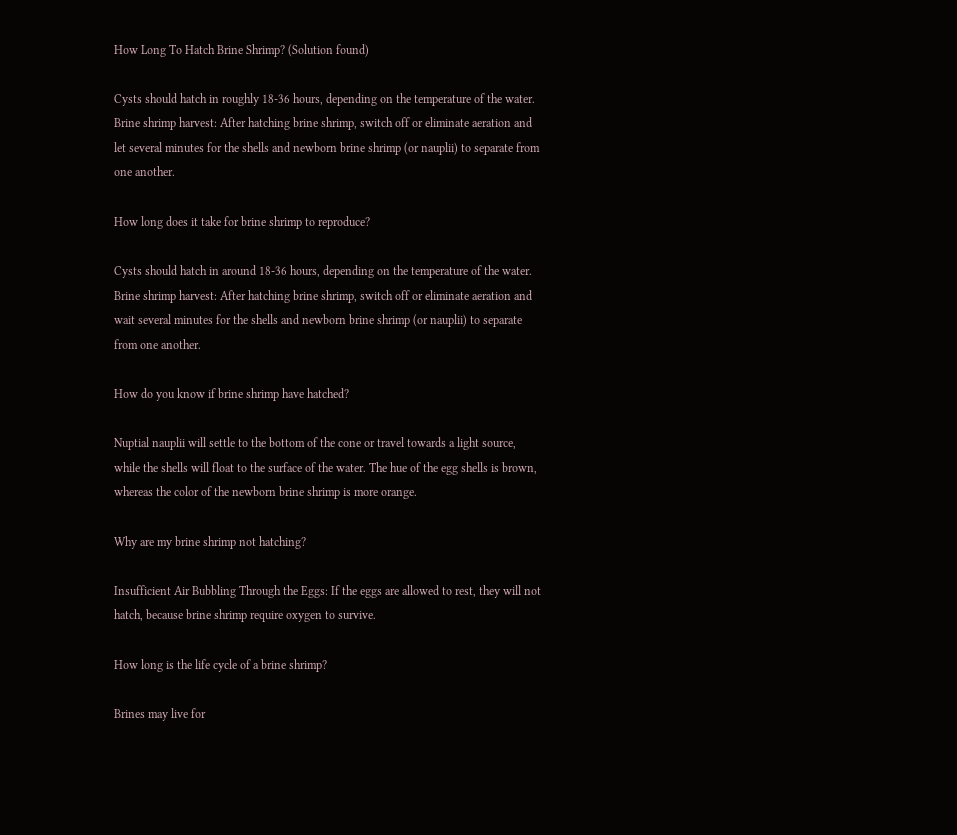How Long To Hatch Brine Shrimp? (Solution found)

Cysts should hatch in roughly 18-36 hours, depending on the temperature of the water. Brine shrimp harvest: After hatching brine shrimp, switch off or eliminate aeration and let several minutes for the shells and newborn brine shrimp (or nauplii) to separate from one another.

How long does it take for brine shrimp to reproduce?

Cysts should hatch in around 18-36 hours, depending on the temperature of the water. Brine shrimp harvest: After hatching brine shrimp, switch off or eliminate aeration and wait several minutes for the shells and newborn brine shrimp (or nauplii) to separate from one another.

How do you know if brine shrimp have hatched?

Nuptial nauplii will settle to the bottom of the cone or travel towards a light source, while the shells will float to the surface of the water. The hue of the egg shells is brown, whereas the color of the newborn brine shrimp is more orange.

Why are my brine shrimp not hatching?

Insufficient Air Bubbling Through the Eggs: If the eggs are allowed to rest, they will not hatch, because brine shrimp require oxygen to survive.

How long is the life cycle of a brine shrimp?

Brines may live for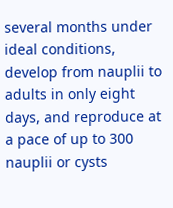several months under ideal conditions, develop from nauplii to adults in only eight days, and reproduce at a pace of up to 300 nauplii or cysts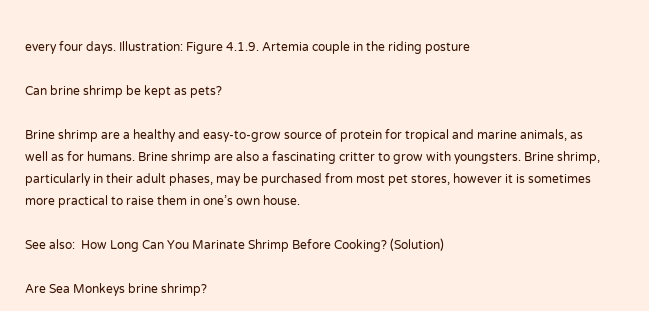every four days. Illustration: Figure 4.1.9. Artemia couple in the riding posture

Can brine shrimp be kept as pets?

Brine shrimp are a healthy and easy-to-grow source of protein for tropical and marine animals, as well as for humans. Brine shrimp are also a fascinating critter to grow with youngsters. Brine shrimp, particularly in their adult phases, may be purchased from most pet stores, however it is sometimes more practical to raise them in one’s own house.

See also:  How Long Can You Marinate Shrimp Before Cooking? (Solution)

Are Sea Monkeys brine shrimp?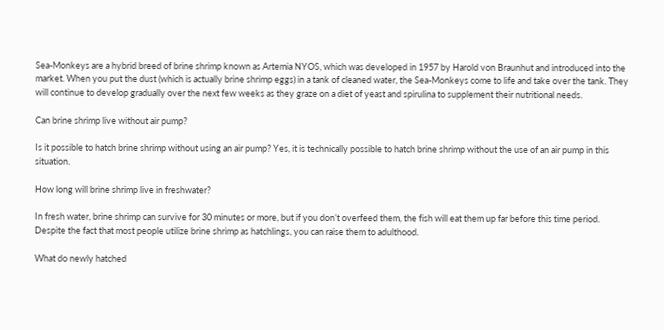Sea-Monkeys are a hybrid breed of brine shrimp known as Artemia NYOS, which was developed in 1957 by Harold von Braunhut and introduced into the market. When you put the dust (which is actually brine shrimp eggs) in a tank of cleaned water, the Sea-Monkeys come to life and take over the tank. They will continue to develop gradually over the next few weeks as they graze on a diet of yeast and spirulina to supplement their nutritional needs.

Can brine shrimp live without air pump?

Is it possible to hatch brine shrimp without using an air pump? Yes, it is technically possible to hatch brine shrimp without the use of an air pump in this situation.

How long will brine shrimp live in freshwater?

In fresh water, brine shrimp can survive for 30 minutes or more, but if you don’t overfeed them, the fish will eat them up far before this time period. Despite the fact that most people utilize brine shrimp as hatchlings, you can raise them to adulthood.

What do newly hatched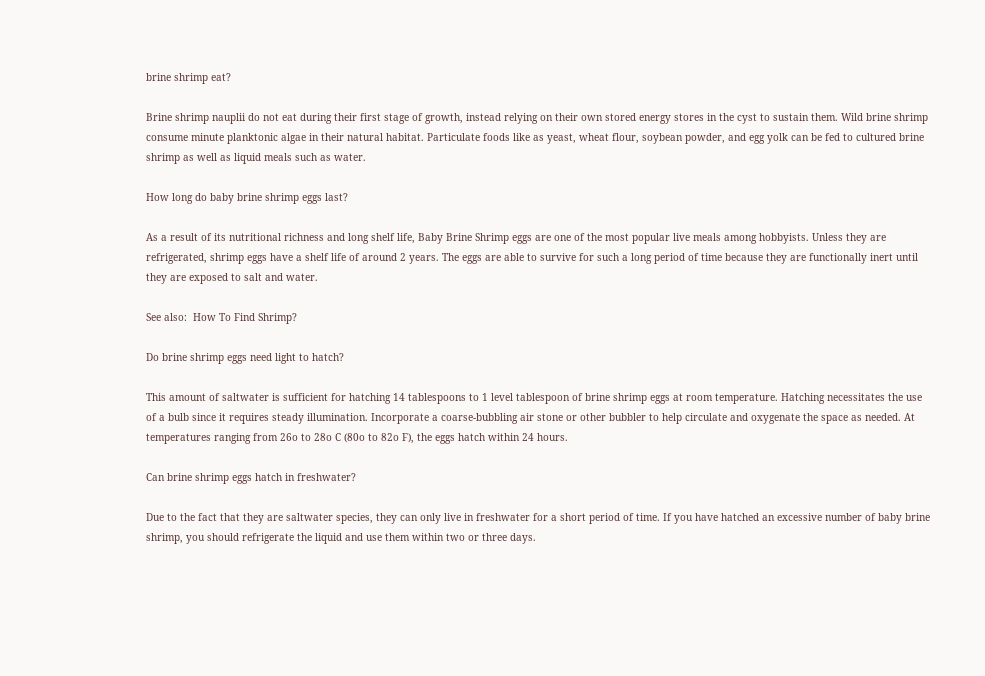brine shrimp eat?

Brine shrimp nauplii do not eat during their first stage of growth, instead relying on their own stored energy stores in the cyst to sustain them. Wild brine shrimp consume minute planktonic algae in their natural habitat. Particulate foods like as yeast, wheat flour, soybean powder, and egg yolk can be fed to cultured brine shrimp as well as liquid meals such as water.

How long do baby brine shrimp eggs last?

As a result of its nutritional richness and long shelf life, Baby Brine Shrimp eggs are one of the most popular live meals among hobbyists. Unless they are refrigerated, shrimp eggs have a shelf life of around 2 years. The eggs are able to survive for such a long period of time because they are functionally inert until they are exposed to salt and water.

See also:  How To Find Shrimp?

Do brine shrimp eggs need light to hatch?

This amount of saltwater is sufficient for hatching 14 tablespoons to 1 level tablespoon of brine shrimp eggs at room temperature. Hatching necessitates the use of a bulb since it requires steady illumination. Incorporate a coarse-bubbling air stone or other bubbler to help circulate and oxygenate the space as needed. At temperatures ranging from 26o to 28o C (80o to 82o F), the eggs hatch within 24 hours.

Can brine shrimp eggs hatch in freshwater?

Due to the fact that they are saltwater species, they can only live in freshwater for a short period of time. If you have hatched an excessive number of baby brine shrimp, you should refrigerate the liquid and use them within two or three days.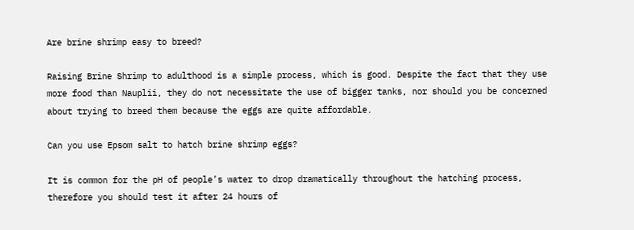Are brine shrimp easy to breed?

Raising Brine Shrimp to adulthood is a simple process, which is good. Despite the fact that they use more food than Nauplii, they do not necessitate the use of bigger tanks, nor should you be concerned about trying to breed them because the eggs are quite affordable.

Can you use Epsom salt to hatch brine shrimp eggs?

It is common for the pH of people’s water to drop dramatically throughout the hatching process, therefore you should test it after 24 hours of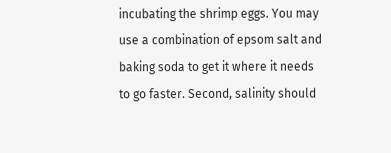incubating the shrimp eggs. You may use a combination of epsom salt and baking soda to get it where it needs to go faster. Second, salinity should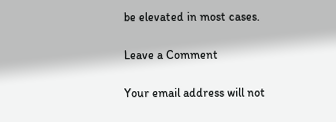be elevated in most cases.

Leave a Comment

Your email address will not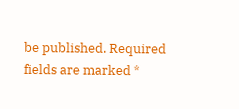be published. Required fields are marked *